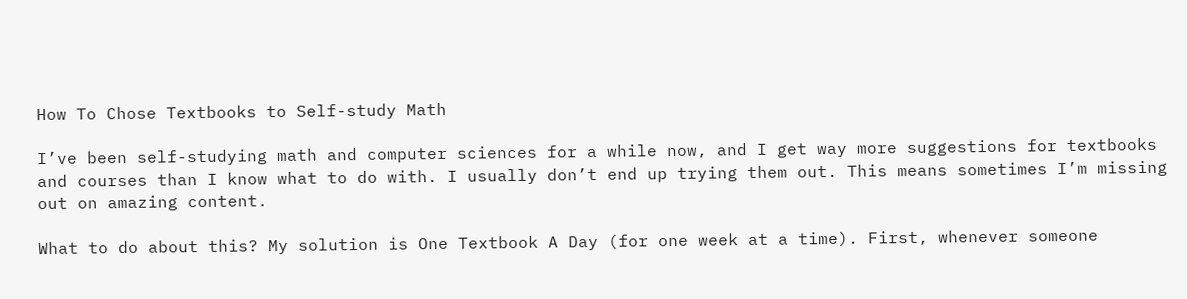How To Chose Textbooks to Self-study Math

I’ve been self-studying math and computer sciences for a while now, and I get way more suggestions for textbooks and courses than I know what to do with. I usually don’t end up trying them out. This means sometimes I’m missing out on amazing content.

What to do about this? My solution is One Textbook A Day (for one week at a time). First, whenever someone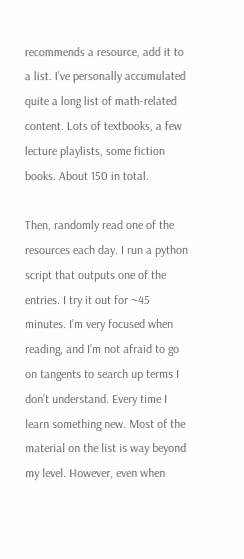recommends a resource, add it to a list. I’ve personally accumulated quite a long list of math-related content. Lots of textbooks, a few lecture playlists, some fiction books. About 150 in total.

Then, randomly read one of the resources each day. I run a python script that outputs one of the entries. I try it out for ~45 minutes. I’m very focused when reading, and I’m not afraid to go on tangents to search up terms I don’t understand. Every time I learn something new. Most of the material on the list is way beyond my level. However, even when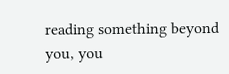reading something beyond you, you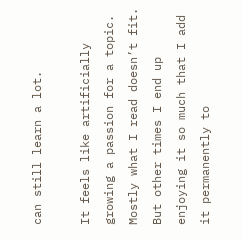can still learn a lot.

It feels like artificially growing a passion for a topic. Mostly what I read doesn’t fit. But other times I end up enjoying it so much that I add it permanently to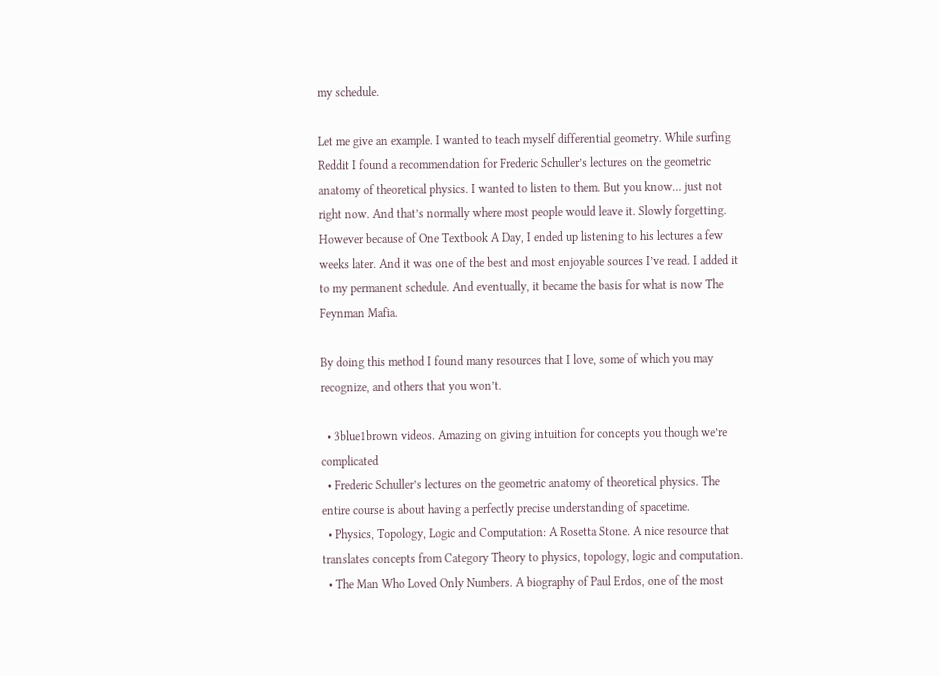my schedule.

Let me give an example. I wanted to teach myself differential geometry. While surfing Reddit I found a recommendation for Frederic Schuller’s lectures on the geometric anatomy of theoretical physics. I wanted to listen to them. But you know… just not right now. And that’s normally where most people would leave it. Slowly forgetting. However because of One Textbook A Day, I ended up listening to his lectures a few weeks later. And it was one of the best and most enjoyable sources I’ve read. I added it to my permanent schedule. And eventually, it became the basis for what is now The Feynman Mafia.

By doing this method I found many resources that I love, some of which you may recognize, and others that you won’t.

  • 3blue1brown videos. Amazing on giving intuition for concepts you though we’re complicated
  • Frederic Schuller’s lectures on the geometric anatomy of theoretical physics. The entire course is about having a perfectly precise understanding of spacetime.
  • Physics, Topology, Logic and Computation: A Rosetta Stone. A nice resource that translates concepts from Category Theory to physics, topology, logic and computation.
  • The Man Who Loved Only Numbers. A biography of Paul Erdos, one of the most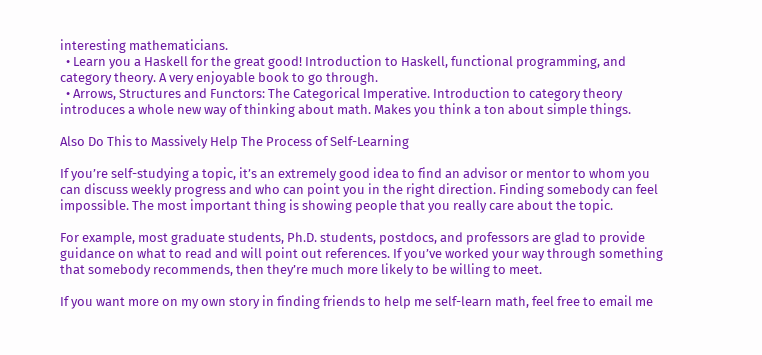interesting mathematicians.
  • Learn you a Haskell for the great good! Introduction to Haskell, functional programming, and category theory. A very enjoyable book to go through.
  • Arrows, Structures and Functors: The Categorical Imperative. Introduction to category theory introduces a whole new way of thinking about math. Makes you think a ton about simple things.

Also Do This to Massively Help The Process of Self-Learning

If you’re self-studying a topic, it’s an extremely good idea to find an advisor or mentor to whom you can discuss weekly progress and who can point you in the right direction. Finding somebody can feel impossible. The most important thing is showing people that you really care about the topic.

For example, most graduate students, Ph.D. students, postdocs, and professors are glad to provide guidance on what to read and will point out references. If you’ve worked your way through something that somebody recommends, then they’re much more likely to be willing to meet.

If you want more on my own story in finding friends to help me self-learn math, feel free to email me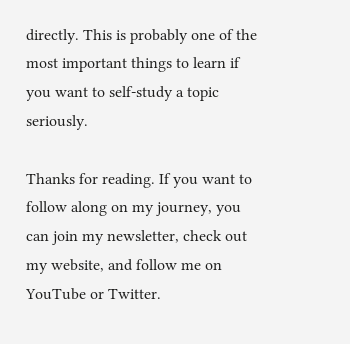directly. This is probably one of the most important things to learn if you want to self-study a topic seriously.

Thanks for reading. If you want to follow along on my journey, you can join my newsletter, check out my website, and follow me on YouTube or Twitter.